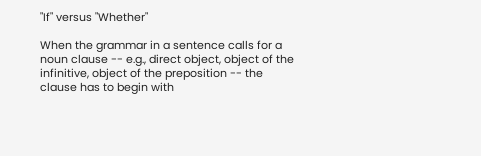"If" versus "Whether"

When the grammar in a sentence calls for a noun clause -- e.g., direct object, object of the infinitive, object of the preposition -- the clause has to begin with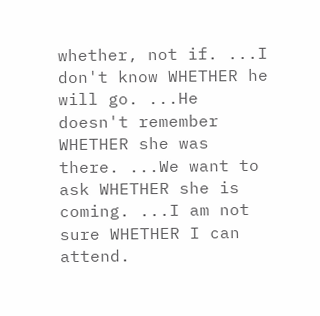whether, not if. ...I don't know WHETHER he will go. ...He doesn't remember WHETHER she was there. ...We want to ask WHETHER she is coming. ...I am not sure WHETHER I can attend.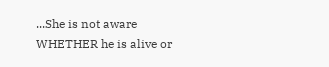...She is not aware WHETHER he is alive or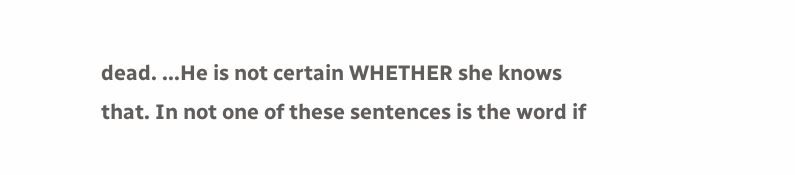dead. ...He is not certain WHETHER she knows that. In not one of these sentences is the word if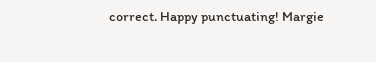correct. Happy punctuating! Margie